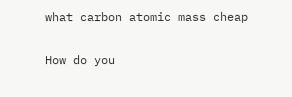what carbon atomic mass cheap

How do you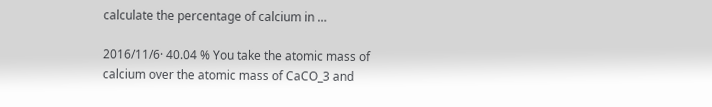calculate the percentage of calcium in …

2016/11/6· 40.04 % You take the atomic mass of calcium over the atomic mass of CaCO_3 and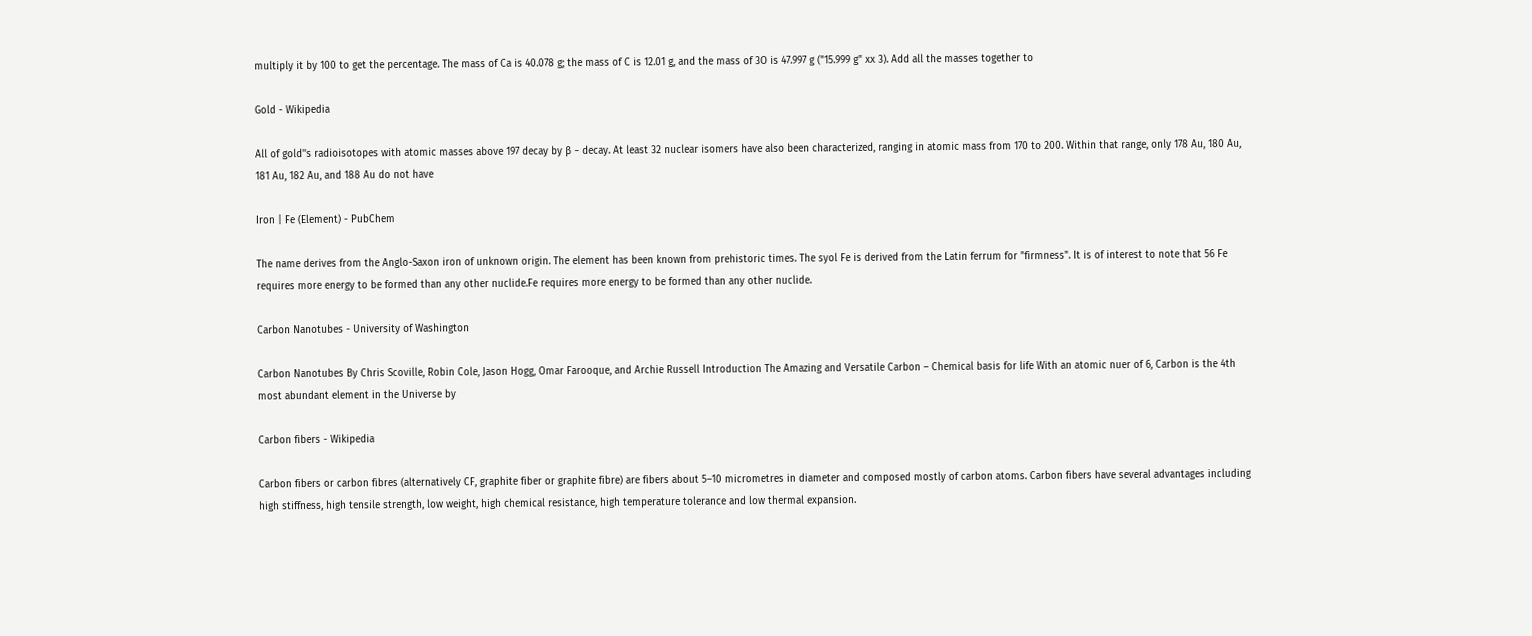multiply it by 100 to get the percentage. The mass of Ca is 40.078 g; the mass of C is 12.01 g, and the mass of 3O is 47.997 g ("15.999 g" xx 3). Add all the masses together to

Gold - Wikipedia

All of gold''s radioisotopes with atomic masses above 197 decay by β − decay. At least 32 nuclear isomers have also been characterized, ranging in atomic mass from 170 to 200. Within that range, only 178 Au, 180 Au, 181 Au, 182 Au, and 188 Au do not have

Iron | Fe (Element) - PubChem

The name derives from the Anglo-Saxon iron of unknown origin. The element has been known from prehistoric times. The syol Fe is derived from the Latin ferrum for "firmness". It is of interest to note that 56 Fe requires more energy to be formed than any other nuclide.Fe requires more energy to be formed than any other nuclide.

Carbon Nanotubes - University of Washington

Carbon Nanotubes By Chris Scoville, Robin Cole, Jason Hogg, Omar Farooque, and Archie Russell Introduction The Amazing and Versatile Carbon – Chemical basis for life With an atomic nuer of 6, Carbon is the 4th most abundant element in the Universe by

Carbon fibers - Wikipedia

Carbon fibers or carbon fibres (alternatively CF, graphite fiber or graphite fibre) are fibers about 5–10 micrometres in diameter and composed mostly of carbon atoms. Carbon fibers have several advantages including high stiffness, high tensile strength, low weight, high chemical resistance, high temperature tolerance and low thermal expansion.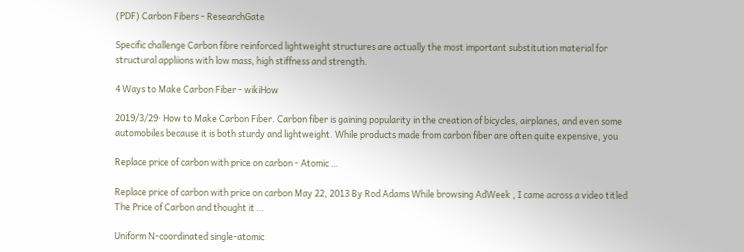(PDF) Carbon Fibers - ResearchGate

Specific challenge Carbon fibre reinforced lightweight structures are actually the most important substitution material for structural appliions with low mass, high stiffness and strength.

4 Ways to Make Carbon Fiber - wikiHow

2019/3/29· How to Make Carbon Fiber. Carbon fiber is gaining popularity in the creation of bicycles, airplanes, and even some automobiles because it is both sturdy and lightweight. While products made from carbon fiber are often quite expensive, you

Replace price of carbon with price on carbon - Atomic …

Replace price of carbon with price on carbon May 22, 2013 By Rod Adams While browsing AdWeek , I came across a video titled The Price of Carbon and thought it …

Uniform N-coordinated single-atomic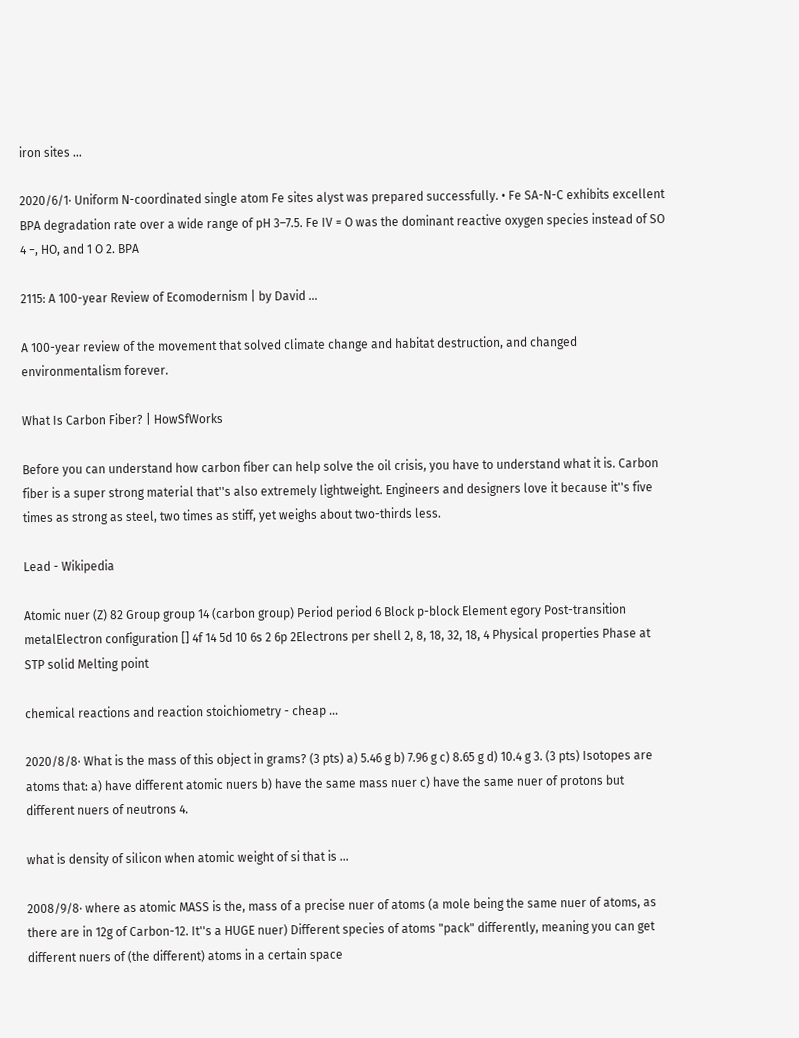iron sites …

2020/6/1· Uniform N-coordinated single atom Fe sites alyst was prepared successfully. • Fe SA-N-C exhibits excellent BPA degradation rate over a wide range of pH 3–7.5. Fe IV = O was the dominant reactive oxygen species instead of SO 4 −, HO, and 1 O 2. BPA

2115: A 100-year Review of Ecomodernism | by David …

A 100-year review of the movement that solved climate change and habitat destruction, and changed environmentalism forever.

What Is Carbon Fiber? | HowSfWorks

Before you can understand how carbon fiber can help solve the oil crisis, you have to understand what it is. Carbon fiber is a super strong material that''s also extremely lightweight. Engineers and designers love it because it''s five times as strong as steel, two times as stiff, yet weighs about two-thirds less.

Lead - Wikipedia

Atomic nuer (Z) 82 Group group 14 (carbon group) Period period 6 Block p-block Element egory Post-transition metalElectron configuration [] 4f 14 5d 10 6s 2 6p 2Electrons per shell 2, 8, 18, 32, 18, 4 Physical properties Phase at STP solid Melting point

chemical reactions and reaction stoichiometry - cheap …

2020/8/8· What is the mass of this object in grams? (3 pts) a) 5.46 g b) 7.96 g c) 8.65 g d) 10.4 g 3. (3 pts) Isotopes are atoms that: a) have different atomic nuers b) have the same mass nuer c) have the same nuer of protons but different nuers of neutrons 4.

what is density of silicon when atomic weight of si that is …

2008/9/8· where as atomic MASS is the, mass of a precise nuer of atoms (a mole being the same nuer of atoms, as there are in 12g of Carbon-12. It''s a HUGE nuer) Different species of atoms "pack" differently, meaning you can get different nuers of (the different) atoms in a certain space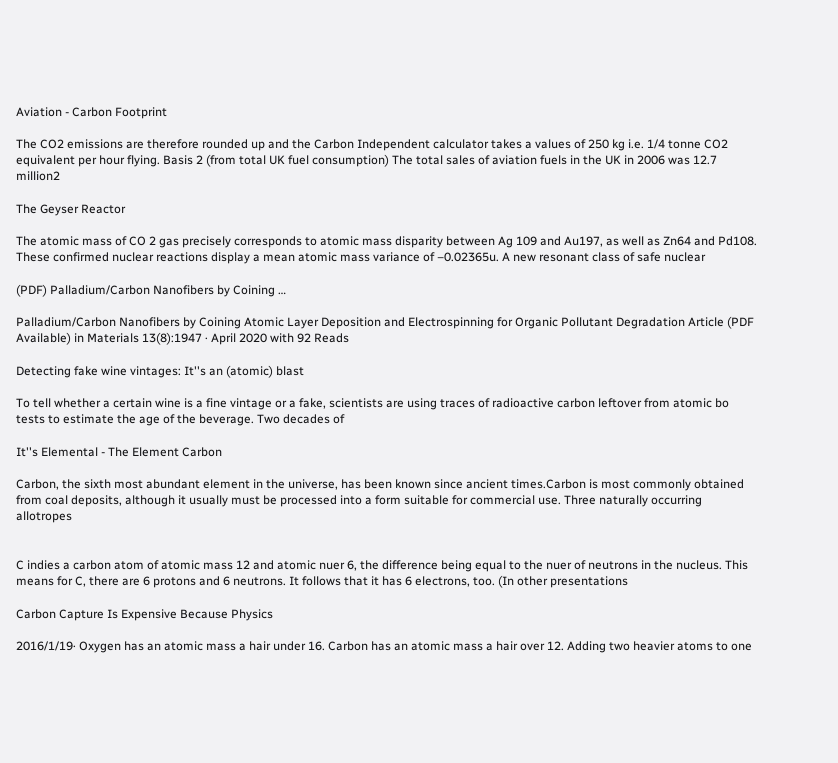Aviation - Carbon Footprint

The CO2 emissions are therefore rounded up and the Carbon Independent calculator takes a values of 250 kg i.e. 1/4 tonne CO2 equivalent per hour flying. Basis 2 (from total UK fuel consumption) The total sales of aviation fuels in the UK in 2006 was 12.7 million2

The Geyser Reactor

The atomic mass of CO 2 gas precisely corresponds to atomic mass disparity between Ag 109 and Au197, as well as Zn64 and Pd108. These confirmed nuclear reactions display a mean atomic mass variance of –0.02365u. A new resonant class of safe nuclear

(PDF) Palladium/Carbon Nanofibers by Coining …

Palladium/Carbon Nanofibers by Coining Atomic Layer Deposition and Electrospinning for Organic Pollutant Degradation Article (PDF Available) in Materials 13(8):1947 · April 2020 with 92 Reads

Detecting fake wine vintages: It''s an (atomic) blast

To tell whether a certain wine is a fine vintage or a fake, scientists are using traces of radioactive carbon leftover from atomic bo tests to estimate the age of the beverage. Two decades of

It''s Elemental - The Element Carbon

Carbon, the sixth most abundant element in the universe, has been known since ancient times.Carbon is most commonly obtained from coal deposits, although it usually must be processed into a form suitable for commercial use. Three naturally occurring allotropes


C indies a carbon atom of atomic mass 12 and atomic nuer 6, the difference being equal to the nuer of neutrons in the nucleus. This means for C, there are 6 protons and 6 neutrons. It follows that it has 6 electrons, too. (In other presentations

Carbon Capture Is Expensive Because Physics

2016/1/19· Oxygen has an atomic mass a hair under 16. Carbon has an atomic mass a hair over 12. Adding two heavier atoms to one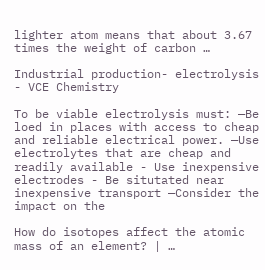lighter atom means that about 3.67 times the weight of carbon …

Industrial production- electrolysis - VCE Chemistry

To be viable electrolysis must: —Be loed in places with access to cheap and reliable electrical power. —Use electrolytes that are cheap and readily available - Use inexpensive electrodes - Be situtated near inexpensive transport —Consider the impact on the

How do isotopes affect the atomic mass of an element? | …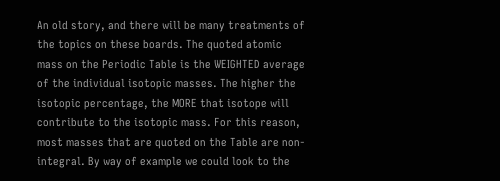An old story, and there will be many treatments of the topics on these boards. The quoted atomic mass on the Periodic Table is the WEIGHTED average of the individual isotopic masses. The higher the isotopic percentage, the MORE that isotope will contribute to the isotopic mass. For this reason, most masses that are quoted on the Table are non-integral. By way of example we could look to the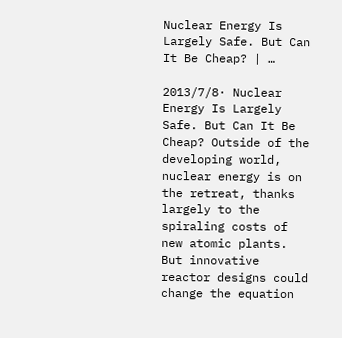Nuclear Energy Is Largely Safe. But Can It Be Cheap? | …

2013/7/8· Nuclear Energy Is Largely Safe. But Can It Be Cheap? Outside of the developing world, nuclear energy is on the retreat, thanks largely to the spiraling costs of new atomic plants. But innovative reactor designs could change the equation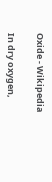Oxide - Wikipedia

In dry oxygen,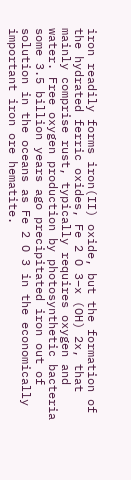iron readily forms iron(II) oxide, but the formation of the hydrated ferric oxides, Fe 2 O 3−x (OH) 2x, that mainly comprise rust, typically requires oxygen and water. Free oxygen production by photosynthetic bacteria some 3.5 billion years ago precipitated iron out of solution in the oceans as Fe 2 O 3 in the economically important iron ore hematite.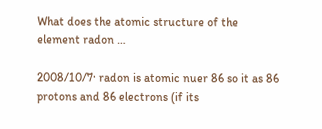What does the atomic structure of the element radon …

2008/10/7· radon is atomic nuer 86 so it as 86 protons and 86 electrons (if its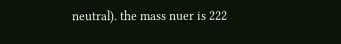neutral). the mass nuer is 222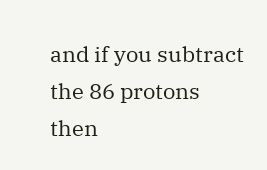and if you subtract the 86 protons then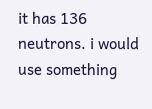it has 136 neutrons. i would use something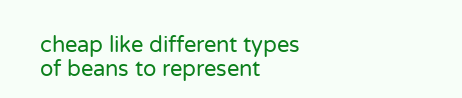cheap like different types of beans to represent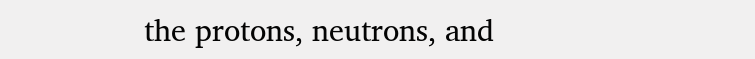the protons, neutrons, and